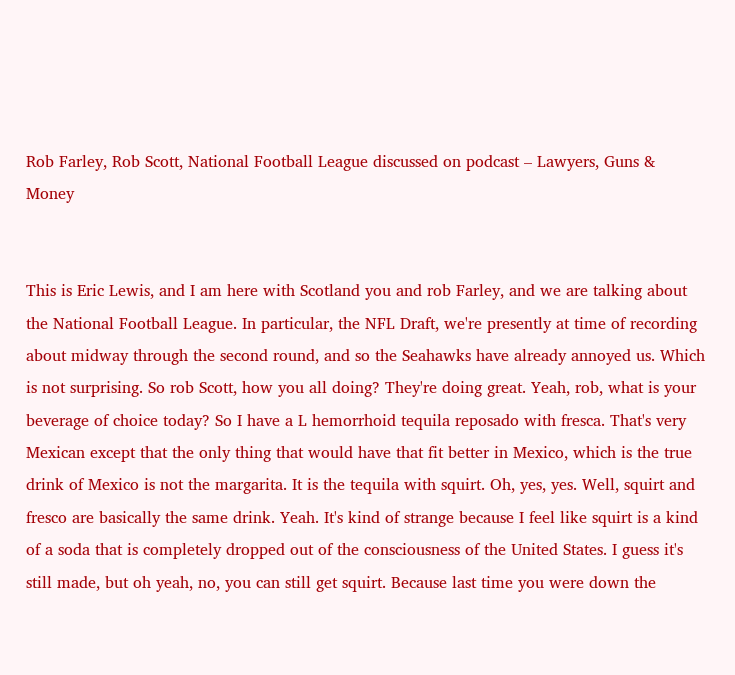Rob Farley, Rob Scott, National Football League discussed on podcast – Lawyers, Guns & Money


This is Eric Lewis, and I am here with Scotland you and rob Farley, and we are talking about the National Football League. In particular, the NFL Draft, we're presently at time of recording about midway through the second round, and so the Seahawks have already annoyed us. Which is not surprising. So rob Scott, how you all doing? They're doing great. Yeah, rob, what is your beverage of choice today? So I have a L hemorrhoid tequila reposado with fresca. That's very Mexican except that the only thing that would have that fit better in Mexico, which is the true drink of Mexico is not the margarita. It is the tequila with squirt. Oh, yes, yes. Well, squirt and fresco are basically the same drink. Yeah. It's kind of strange because I feel like squirt is a kind of a soda that is completely dropped out of the consciousness of the United States. I guess it's still made, but oh yeah, no, you can still get squirt. Because last time you were down the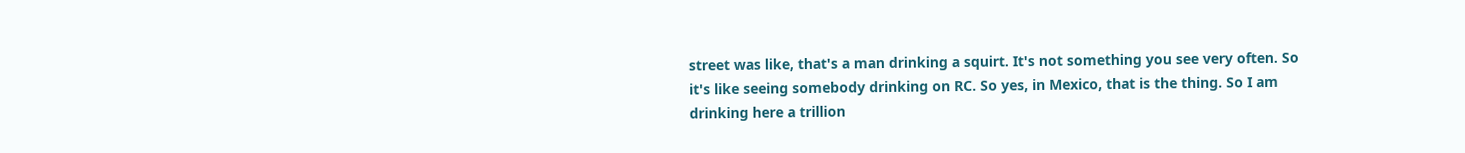street was like, that's a man drinking a squirt. It's not something you see very often. So it's like seeing somebody drinking on RC. So yes, in Mexico, that is the thing. So I am drinking here a trillion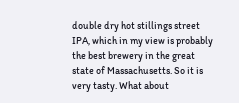double dry hot stillings street IPA, which in my view is probably the best brewery in the great state of Massachusetts. So it is very tasty. What about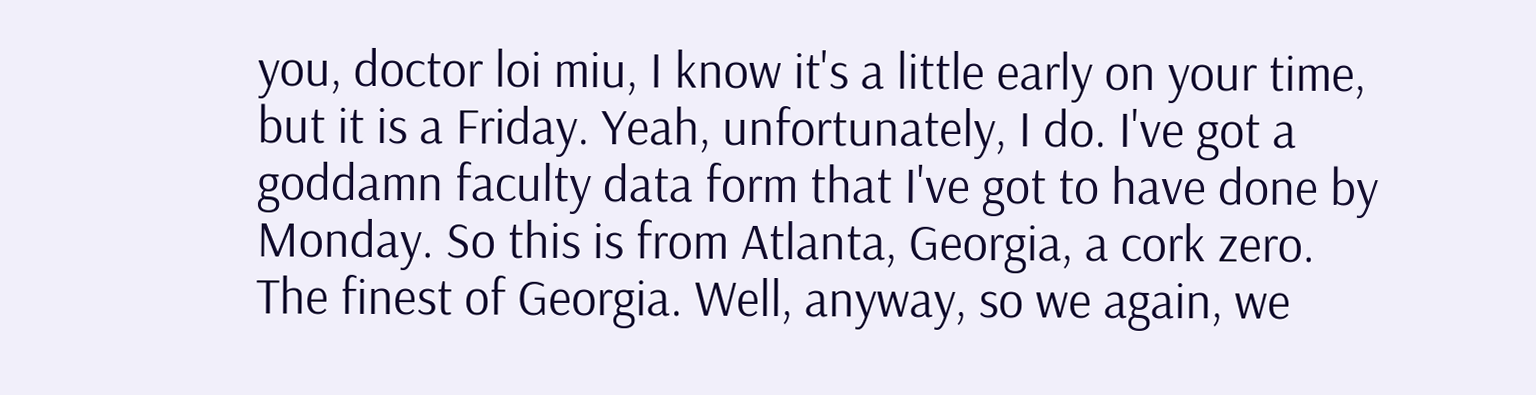you, doctor loi miu, I know it's a little early on your time, but it is a Friday. Yeah, unfortunately, I do. I've got a goddamn faculty data form that I've got to have done by Monday. So this is from Atlanta, Georgia, a cork zero. The finest of Georgia. Well, anyway, so we again, we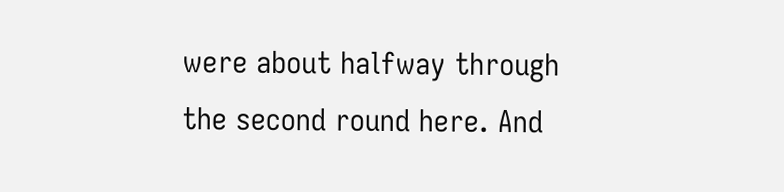were about halfway through the second round here. And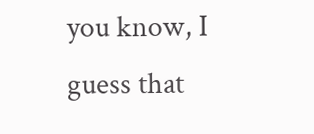you know, I guess that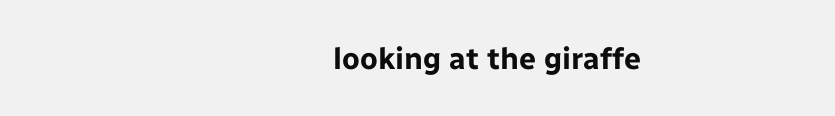looking at the giraffe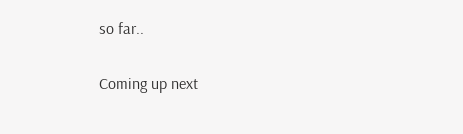so far..

Coming up next